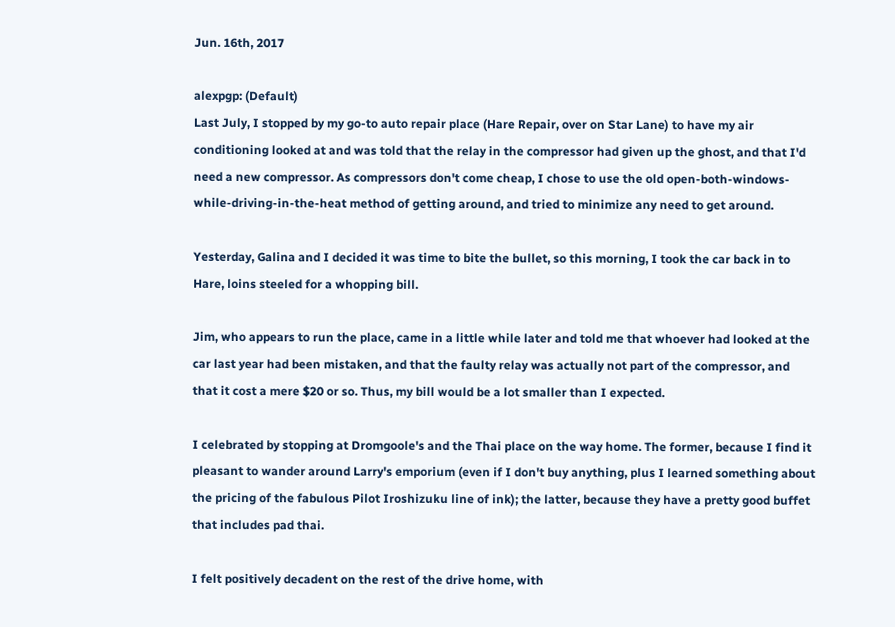Jun. 16th, 2017

alexpgp: (Default)
Last July, I stopped by my go-to auto repair place (Hare Repair, over on Star Lane) to have my air conditioning looked at and was told that the relay in the compressor had given up the ghost, and that I'd need a new compressor. As compressors don't come cheap, I chose to use the old open-both-windows-while-driving-in-the-heat method of getting around, and tried to minimize any need to get around.

Yesterday, Galina and I decided it was time to bite the bullet, so this morning, I took the car back in to Hare, loins steeled for a whopping bill.

Jim, who appears to run the place, came in a little while later and told me that whoever had looked at the car last year had been mistaken, and that the faulty relay was actually not part of the compressor, and that it cost a mere $20 or so. Thus, my bill would be a lot smaller than I expected.

I celebrated by stopping at Dromgoole's and the Thai place on the way home. The former, because I find it pleasant to wander around Larry's emporium (even if I don't buy anything, plus I learned something about the pricing of the fabulous Pilot Iroshizuku line of ink); the latter, because they have a pretty good buffet that includes pad thai.

I felt positively decadent on the rest of the drive home, with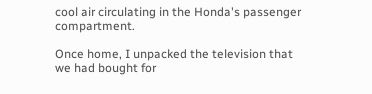cool air circulating in the Honda's passenger compartment.

Once home, I unpacked the television that we had bought for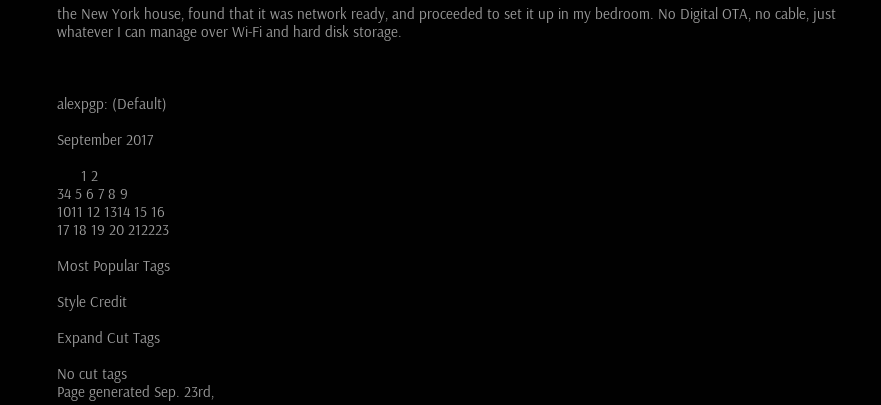the New York house, found that it was network ready, and proceeded to set it up in my bedroom. No Digital OTA, no cable, just whatever I can manage over Wi-Fi and hard disk storage.



alexpgp: (Default)

September 2017

      1 2
34 5 6 7 8 9
1011 12 1314 15 16
17 18 19 20 212223

Most Popular Tags

Style Credit

Expand Cut Tags

No cut tags
Page generated Sep. 23rd,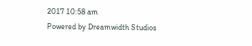2017 10:58 am
Powered by Dreamwidth Studios